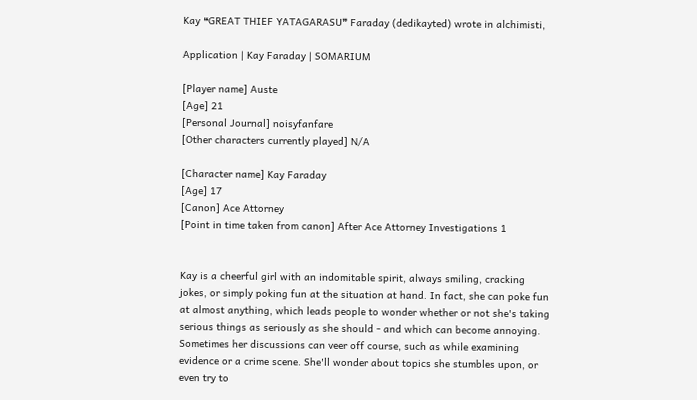Kay ❝GREAT THIEF YATAGARASU❞ Faraday (dedikayted) wrote in alchimisti,

Application | Kay Faraday | SOMARIUM

[Player name] Auste
[Age] 21
[Personal Journal] noisyfanfare
[Other characters currently played] N/A

[Character name] Kay Faraday
[Age] 17
[Canon] Ace Attorney
[Point in time taken from canon] After Ace Attorney Investigations 1


Kay is a cheerful girl with an indomitable spirit, always smiling, cracking jokes, or simply poking fun at the situation at hand. In fact, she can poke fun at almost anything, which leads people to wonder whether or not she's taking serious things as seriously as she should - and which can become annoying. Sometimes her discussions can veer off course, such as while examining evidence or a crime scene. She'll wonder about topics she stumbles upon, or even try to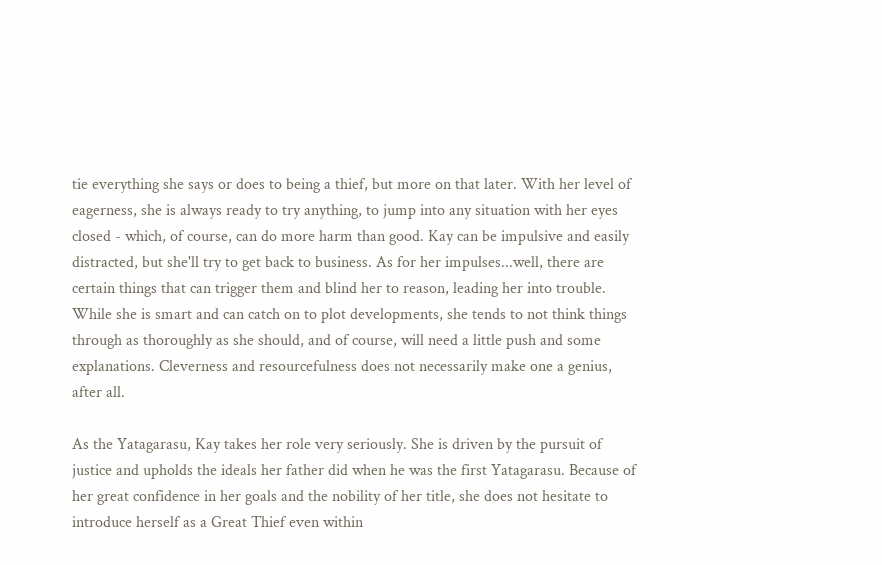tie everything she says or does to being a thief, but more on that later. With her level of eagerness, she is always ready to try anything, to jump into any situation with her eyes closed - which, of course, can do more harm than good. Kay can be impulsive and easily distracted, but she'll try to get back to business. As for her impulses...well, there are certain things that can trigger them and blind her to reason, leading her into trouble. While she is smart and can catch on to plot developments, she tends to not think things through as thoroughly as she should, and of course, will need a little push and some explanations. Cleverness and resourcefulness does not necessarily make one a genius, after all.

As the Yatagarasu, Kay takes her role very seriously. She is driven by the pursuit of justice and upholds the ideals her father did when he was the first Yatagarasu. Because of her great confidence in her goals and the nobility of her title, she does not hesitate to introduce herself as a Great Thief even within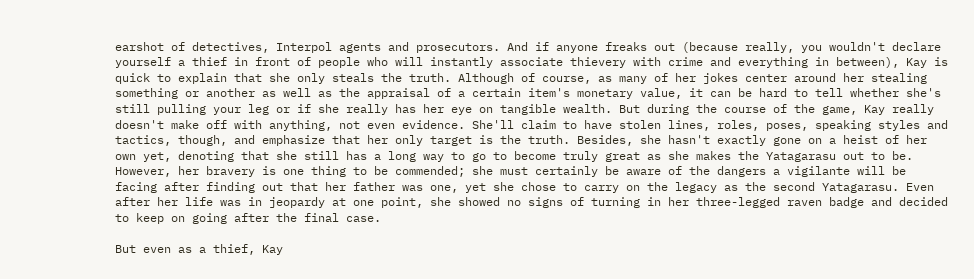earshot of detectives, Interpol agents and prosecutors. And if anyone freaks out (because really, you wouldn't declare yourself a thief in front of people who will instantly associate thievery with crime and everything in between), Kay is quick to explain that she only steals the truth. Although of course, as many of her jokes center around her stealing something or another as well as the appraisal of a certain item's monetary value, it can be hard to tell whether she's still pulling your leg or if she really has her eye on tangible wealth. But during the course of the game, Kay really doesn't make off with anything, not even evidence. She'll claim to have stolen lines, roles, poses, speaking styles and tactics, though, and emphasize that her only target is the truth. Besides, she hasn't exactly gone on a heist of her own yet, denoting that she still has a long way to go to become truly great as she makes the Yatagarasu out to be. However, her bravery is one thing to be commended; she must certainly be aware of the dangers a vigilante will be facing after finding out that her father was one, yet she chose to carry on the legacy as the second Yatagarasu. Even after her life was in jeopardy at one point, she showed no signs of turning in her three-legged raven badge and decided to keep on going after the final case.

But even as a thief, Kay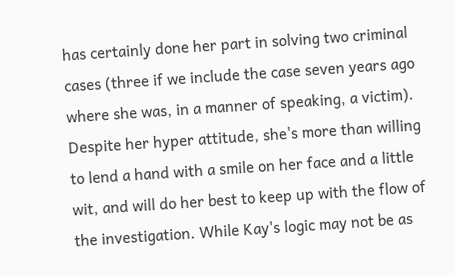has certainly done her part in solving two criminal cases (three if we include the case seven years ago where she was, in a manner of speaking, a victim). Despite her hyper attitude, she's more than willing to lend a hand with a smile on her face and a little wit, and will do her best to keep up with the flow of the investigation. While Kay's logic may not be as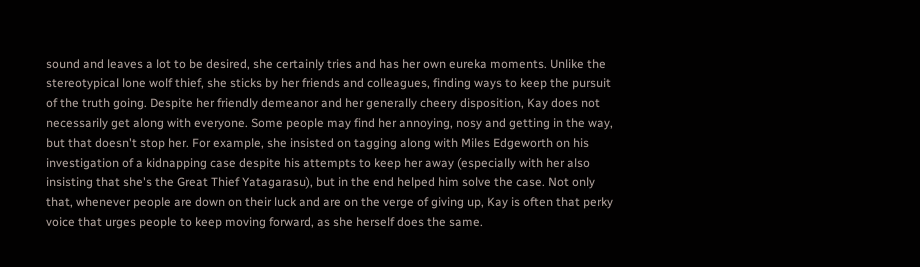sound and leaves a lot to be desired, she certainly tries and has her own eureka moments. Unlike the stereotypical lone wolf thief, she sticks by her friends and colleagues, finding ways to keep the pursuit of the truth going. Despite her friendly demeanor and her generally cheery disposition, Kay does not necessarily get along with everyone. Some people may find her annoying, nosy and getting in the way, but that doesn't stop her. For example, she insisted on tagging along with Miles Edgeworth on his investigation of a kidnapping case despite his attempts to keep her away (especially with her also insisting that she's the Great Thief Yatagarasu), but in the end helped him solve the case. Not only that, whenever people are down on their luck and are on the verge of giving up, Kay is often that perky voice that urges people to keep moving forward, as she herself does the same.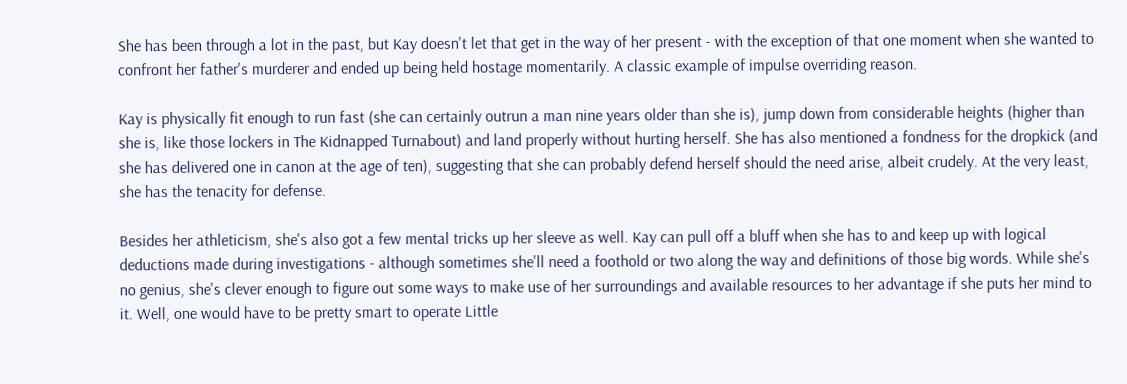She has been through a lot in the past, but Kay doesn't let that get in the way of her present - with the exception of that one moment when she wanted to confront her father's murderer and ended up being held hostage momentarily. A classic example of impulse overriding reason.

Kay is physically fit enough to run fast (she can certainly outrun a man nine years older than she is), jump down from considerable heights (higher than she is, like those lockers in The Kidnapped Turnabout) and land properly without hurting herself. She has also mentioned a fondness for the dropkick (and she has delivered one in canon at the age of ten), suggesting that she can probably defend herself should the need arise, albeit crudely. At the very least, she has the tenacity for defense.

Besides her athleticism, she's also got a few mental tricks up her sleeve as well. Kay can pull off a bluff when she has to and keep up with logical deductions made during investigations - although sometimes she'll need a foothold or two along the way and definitions of those big words. While she's no genius, she's clever enough to figure out some ways to make use of her surroundings and available resources to her advantage if she puts her mind to it. Well, one would have to be pretty smart to operate Little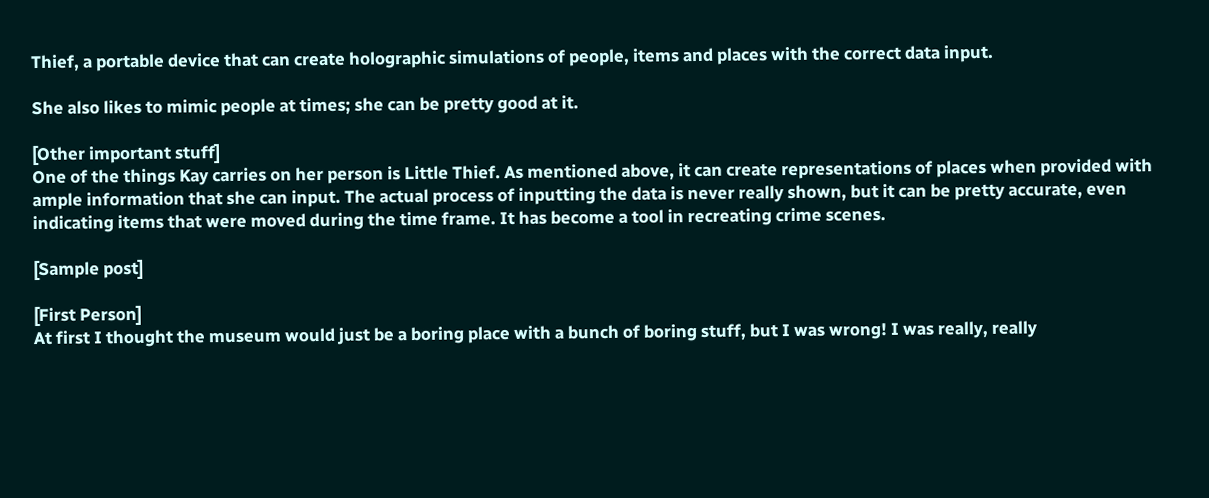Thief, a portable device that can create holographic simulations of people, items and places with the correct data input.

She also likes to mimic people at times; she can be pretty good at it.

[Other important stuff]
One of the things Kay carries on her person is Little Thief. As mentioned above, it can create representations of places when provided with ample information that she can input. The actual process of inputting the data is never really shown, but it can be pretty accurate, even indicating items that were moved during the time frame. It has become a tool in recreating crime scenes.

[Sample post]

[First Person]
At first I thought the museum would just be a boring place with a bunch of boring stuff, but I was wrong! I was really, really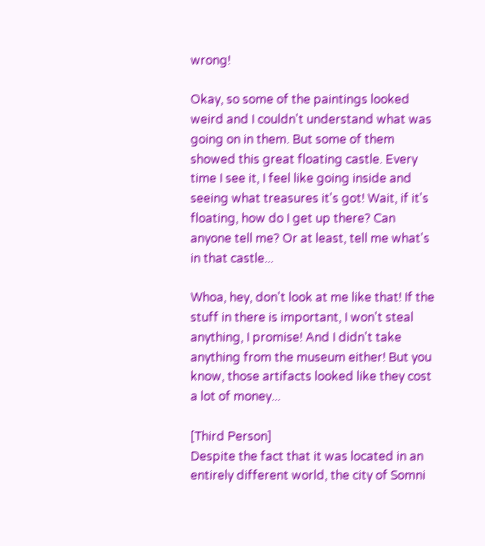wrong!

Okay, so some of the paintings looked weird and I couldn't understand what was going on in them. But some of them showed this great floating castle. Every time I see it, I feel like going inside and seeing what treasures it's got! Wait, if it's floating, how do I get up there? Can anyone tell me? Or at least, tell me what's in that castle...

Whoa, hey, don't look at me like that! If the stuff in there is important, I won't steal anything, I promise! And I didn't take anything from the museum either! But you know, those artifacts looked like they cost a lot of money...

[Third Person]
Despite the fact that it was located in an entirely different world, the city of Somni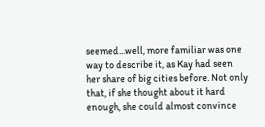seemed...well, more familiar was one way to describe it, as Kay had seen her share of big cities before. Not only that, if she thought about it hard enough, she could almost convince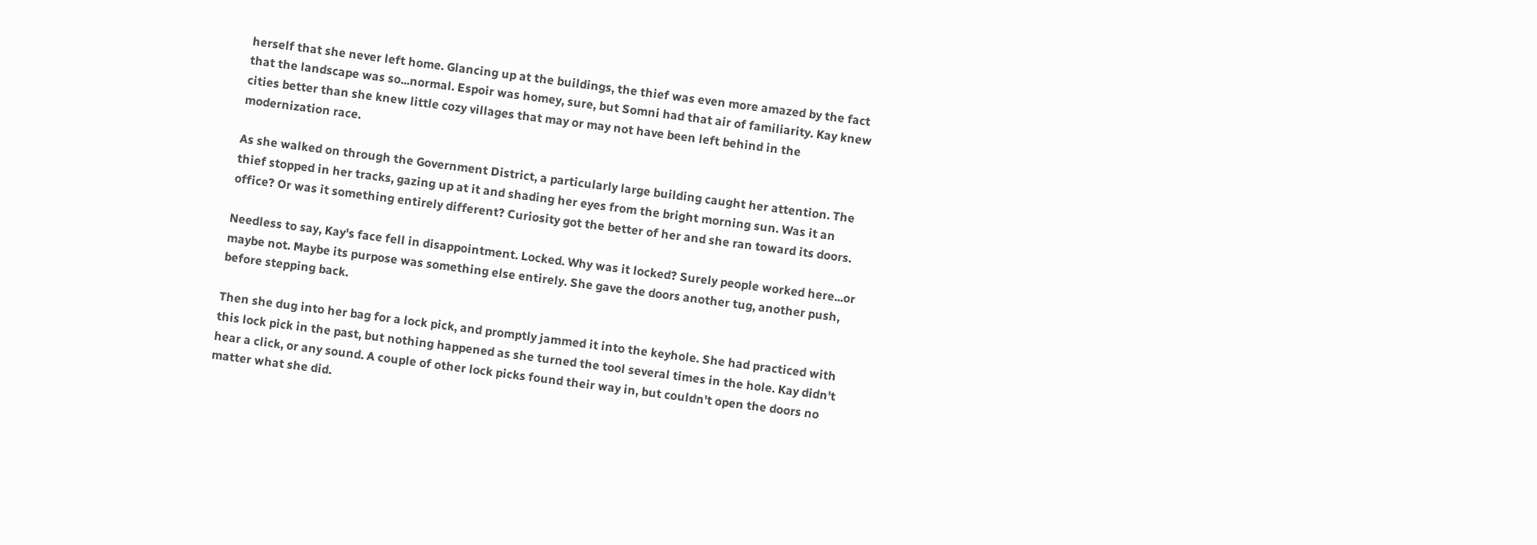herself that she never left home. Glancing up at the buildings, the thief was even more amazed by the fact that the landscape was so...normal. Espoir was homey, sure, but Somni had that air of familiarity. Kay knew cities better than she knew little cozy villages that may or may not have been left behind in the modernization race.

As she walked on through the Government District, a particularly large building caught her attention. The thief stopped in her tracks, gazing up at it and shading her eyes from the bright morning sun. Was it an office? Or was it something entirely different? Curiosity got the better of her and she ran toward its doors.

Needless to say, Kay's face fell in disappointment. Locked. Why was it locked? Surely people worked here...or maybe not. Maybe its purpose was something else entirely. She gave the doors another tug, another push, before stepping back.

Then she dug into her bag for a lock pick, and promptly jammed it into the keyhole. She had practiced with this lock pick in the past, but nothing happened as she turned the tool several times in the hole. Kay didn't hear a click, or any sound. A couple of other lock picks found their way in, but couldn't open the doors no matter what she did.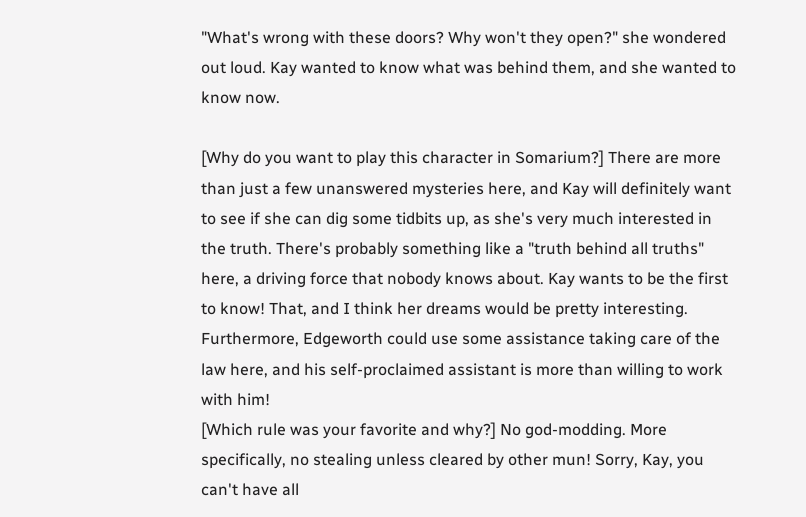"What's wrong with these doors? Why won't they open?" she wondered out loud. Kay wanted to know what was behind them, and she wanted to know now.

[Why do you want to play this character in Somarium?] There are more than just a few unanswered mysteries here, and Kay will definitely want to see if she can dig some tidbits up, as she's very much interested in the truth. There's probably something like a "truth behind all truths" here, a driving force that nobody knows about. Kay wants to be the first to know! That, and I think her dreams would be pretty interesting. Furthermore, Edgeworth could use some assistance taking care of the law here, and his self-proclaimed assistant is more than willing to work with him!
[Which rule was your favorite and why?] No god-modding. More specifically, no stealing unless cleared by other mun! Sorry, Kay, you can't have all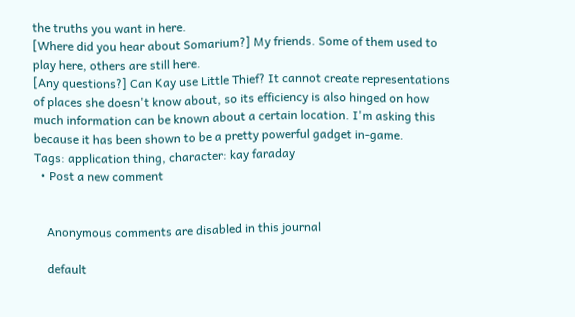the truths you want in here.
[Where did you hear about Somarium?] My friends. Some of them used to play here, others are still here.
[Any questions?] Can Kay use Little Thief? It cannot create representations of places she doesn't know about, so its efficiency is also hinged on how much information can be known about a certain location. I'm asking this because it has been shown to be a pretty powerful gadget in-game.
Tags: application thing, character: kay faraday
  • Post a new comment


    Anonymous comments are disabled in this journal

    default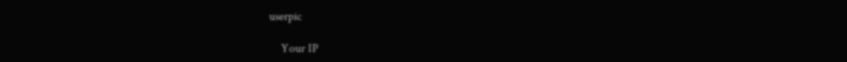userpic

    Your IP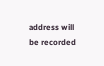address will be recorded